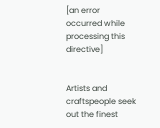[an error occurred while processing this directive]


Artists and craftspeople seek out the finest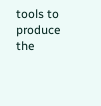tools to produce the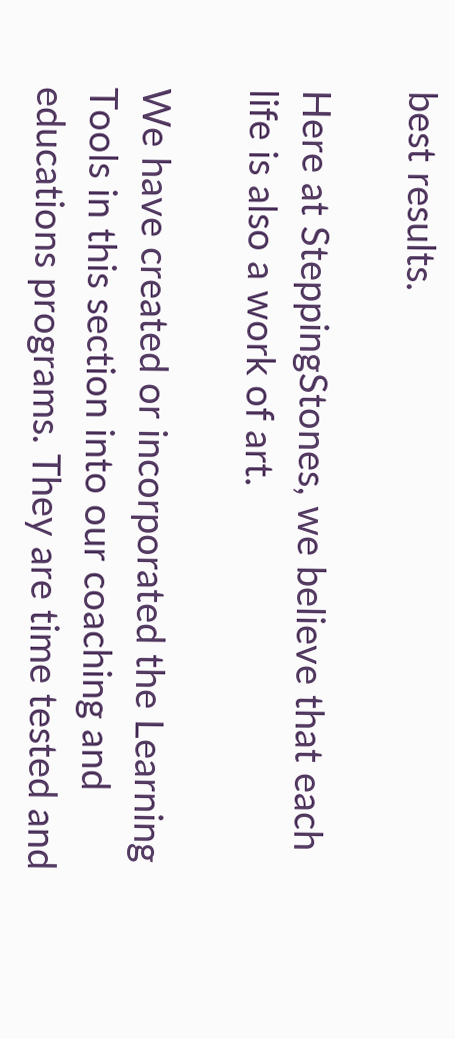best results.

Here at SteppingStones, we believe that each life is also a work of art.

We have created or incorporated the Learning Tools in this section into our coaching and educations programs. They are time tested and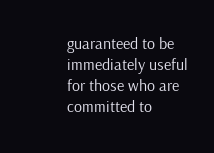guaranteed to be immediately useful for those who are committed to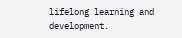lifelong learning and development.